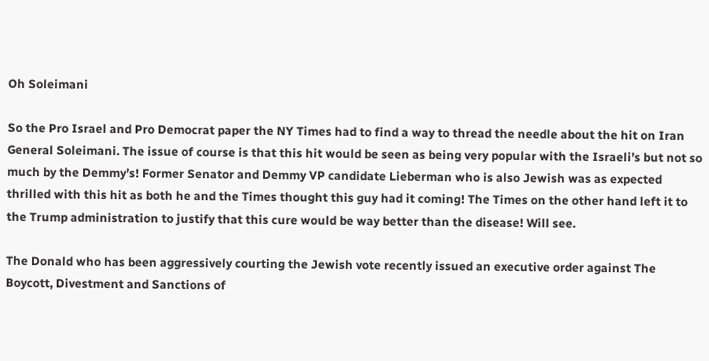Oh Soleimani

So the Pro Israel and Pro Democrat paper the NY Times had to find a way to thread the needle about the hit on Iran General Soleimani. The issue of course is that this hit would be seen as being very popular with the Israeli’s but not so much by the Demmy’s! Former Senator and Demmy VP candidate Lieberman who is also Jewish was as expected thrilled with this hit as both he and the Times thought this guy had it coming! The Times on the other hand left it to the Trump administration to justify that this cure would be way better than the disease! Will see.

The Donald who has been aggressively courting the Jewish vote recently issued an executive order against The Boycott, Divestment and Sanctions of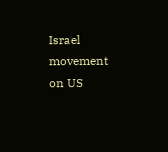Israel movement on US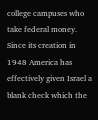college campuses who take federal money. Since its creation in 1948 America has effectively given Israel a blank check which the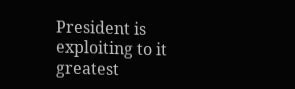President is exploiting to it greatest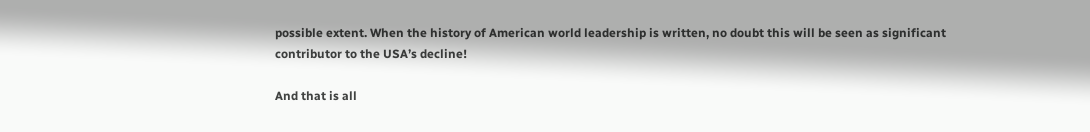possible extent. When the history of American world leadership is written, no doubt this will be seen as significant contributor to the USA’s decline!

And that is all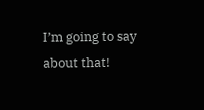I’m going to say about that!